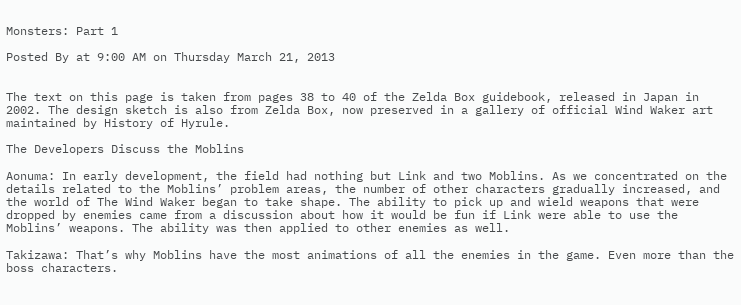Monsters: Part 1

Posted By at 9:00 AM on Thursday March 21, 2013


The text on this page is taken from pages 38 to 40 of the Zelda Box guidebook, released in Japan in 2002. The design sketch is also from Zelda Box, now preserved in a gallery of official Wind Waker art maintained by History of Hyrule.

The Developers Discuss the Moblins

Aonuma: In early development, the field had nothing but Link and two Moblins. As we concentrated on the details related to the Moblins’ problem areas, the number of other characters gradually increased, and the world of The Wind Waker began to take shape. The ability to pick up and wield weapons that were dropped by enemies came from a discussion about how it would be fun if Link were able to use the Moblins’ weapons. The ability was then applied to other enemies as well.

Takizawa: That’s why Moblins have the most animations of all the enemies in the game. Even more than the boss characters.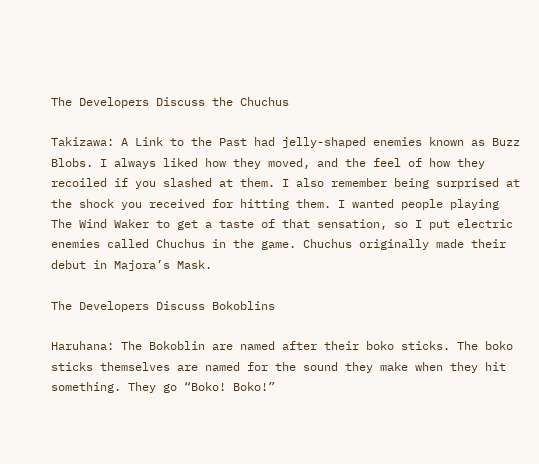The Developers Discuss the Chuchus

Takizawa: A Link to the Past had jelly-shaped enemies known as Buzz Blobs. I always liked how they moved, and the feel of how they recoiled if you slashed at them. I also remember being surprised at the shock you received for hitting them. I wanted people playing The Wind Waker to get a taste of that sensation, so I put electric enemies called Chuchus in the game. Chuchus originally made their debut in Majora’s Mask.

The Developers Discuss Bokoblins

Haruhana: The Bokoblin are named after their boko sticks. The boko sticks themselves are named for the sound they make when they hit something. They go “Boko! Boko!”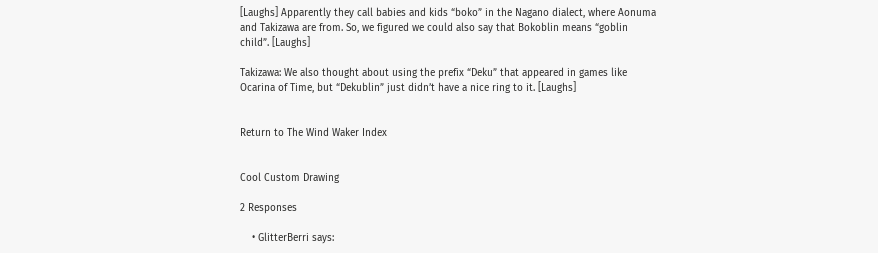[Laughs] Apparently they call babies and kids “boko” in the Nagano dialect, where Aonuma and Takizawa are from. So, we figured we could also say that Bokoblin means “goblin child”. [Laughs]

Takizawa: We also thought about using the prefix “Deku” that appeared in games like Ocarina of Time, but “Dekublin” just didn’t have a nice ring to it. [Laughs]


Return to The Wind Waker Index


Cool Custom Drawing

2 Responses

    • GlitterBerri says: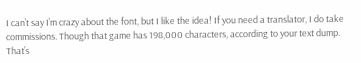I can’t say I’m crazy about the font, but I like the idea! If you need a translator, I do take commissions. Though that game has 198,000 characters, according to your text dump. That’s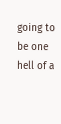going to be one hell of a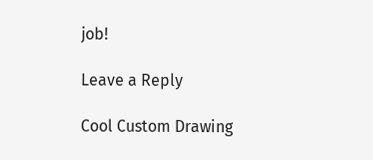job!

Leave a Reply

Cool Custom Drawing